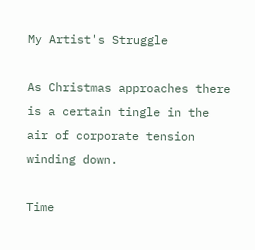My Artist's Struggle

As Christmas approaches there is a certain tingle in the air of corporate tension winding down.

Time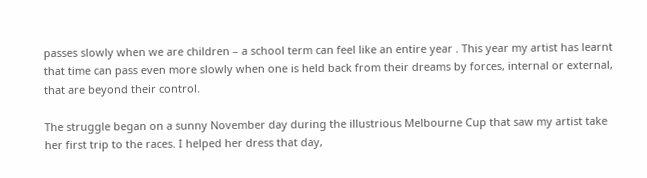passes slowly when we are children – a school term can feel like an entire year . This year my artist has learnt that time can pass even more slowly when one is held back from their dreams by forces, internal or external, that are beyond their control.

The struggle began on a sunny November day during the illustrious Melbourne Cup that saw my artist take her first trip to the races. I helped her dress that day,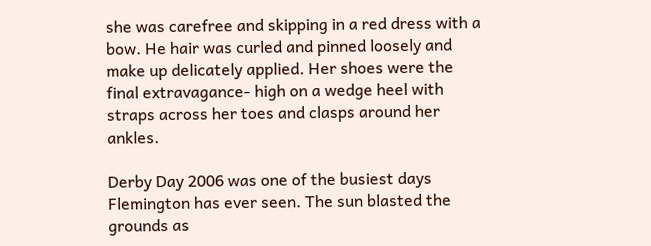she was carefree and skipping in a red dress with a bow. He hair was curled and pinned loosely and make up delicately applied. Her shoes were the final extravagance- high on a wedge heel with straps across her toes and clasps around her ankles.

Derby Day 2006 was one of the busiest days Flemington has ever seen. The sun blasted the grounds as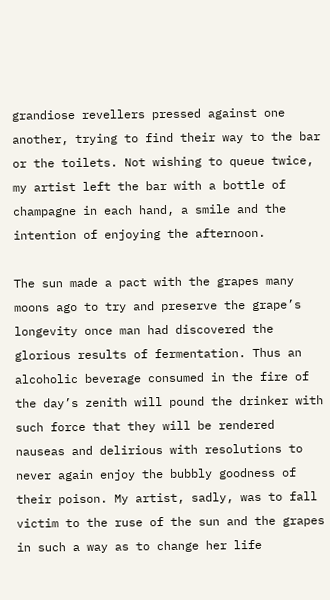grandiose revellers pressed against one another, trying to find their way to the bar or the toilets. Not wishing to queue twice, my artist left the bar with a bottle of champagne in each hand, a smile and the intention of enjoying the afternoon.

The sun made a pact with the grapes many moons ago to try and preserve the grape’s longevity once man had discovered the glorious results of fermentation. Thus an alcoholic beverage consumed in the fire of the day’s zenith will pound the drinker with such force that they will be rendered nauseas and delirious with resolutions to never again enjoy the bubbly goodness of their poison. My artist, sadly, was to fall victim to the ruse of the sun and the grapes in such a way as to change her life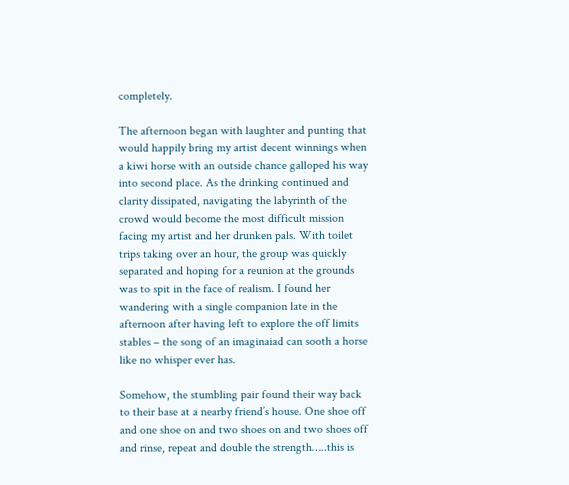completely.

The afternoon began with laughter and punting that would happily bring my artist decent winnings when a kiwi horse with an outside chance galloped his way into second place. As the drinking continued and clarity dissipated, navigating the labyrinth of the crowd would become the most difficult mission facing my artist and her drunken pals. With toilet trips taking over an hour, the group was quickly separated and hoping for a reunion at the grounds was to spit in the face of realism. I found her wandering with a single companion late in the afternoon after having left to explore the off limits stables – the song of an imaginaiad can sooth a horse like no whisper ever has.

Somehow, the stumbling pair found their way back to their base at a nearby friend’s house. One shoe off and one shoe on and two shoes on and two shoes off and rinse, repeat and double the strength…..this is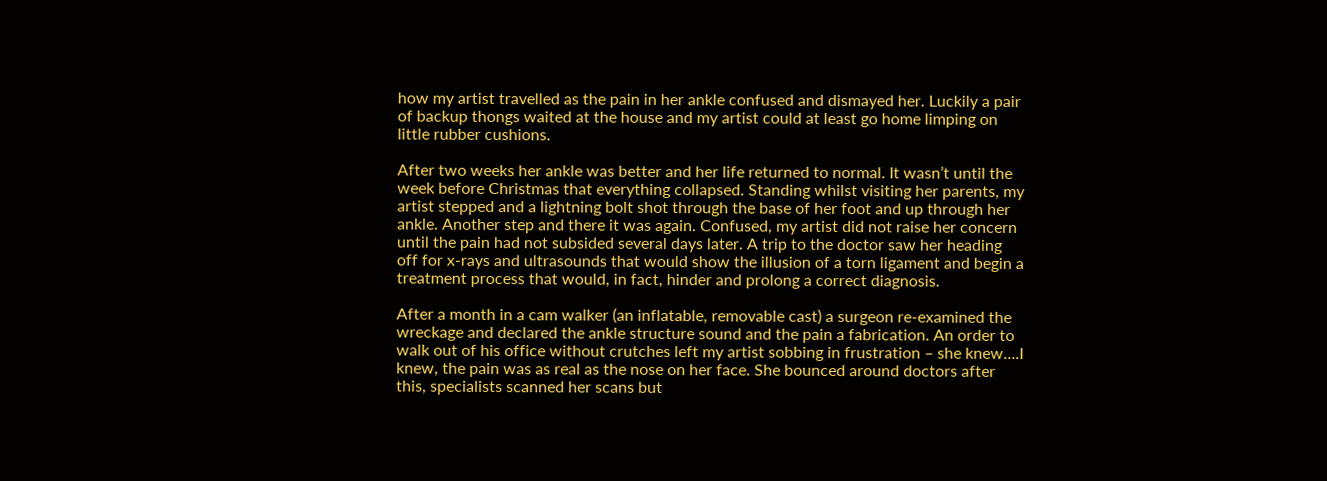how my artist travelled as the pain in her ankle confused and dismayed her. Luckily a pair of backup thongs waited at the house and my artist could at least go home limping on little rubber cushions.

After two weeks her ankle was better and her life returned to normal. It wasn’t until the week before Christmas that everything collapsed. Standing whilst visiting her parents, my artist stepped and a lightning bolt shot through the base of her foot and up through her ankle. Another step and there it was again. Confused, my artist did not raise her concern until the pain had not subsided several days later. A trip to the doctor saw her heading off for x-rays and ultrasounds that would show the illusion of a torn ligament and begin a treatment process that would, in fact, hinder and prolong a correct diagnosis.

After a month in a cam walker (an inflatable, removable cast) a surgeon re-examined the wreckage and declared the ankle structure sound and the pain a fabrication. An order to walk out of his office without crutches left my artist sobbing in frustration – she knew….I knew, the pain was as real as the nose on her face. She bounced around doctors after this, specialists scanned her scans but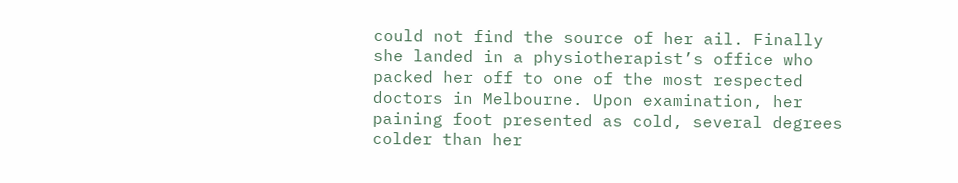could not find the source of her ail. Finally she landed in a physiotherapist’s office who packed her off to one of the most respected doctors in Melbourne. Upon examination, her paining foot presented as cold, several degrees colder than her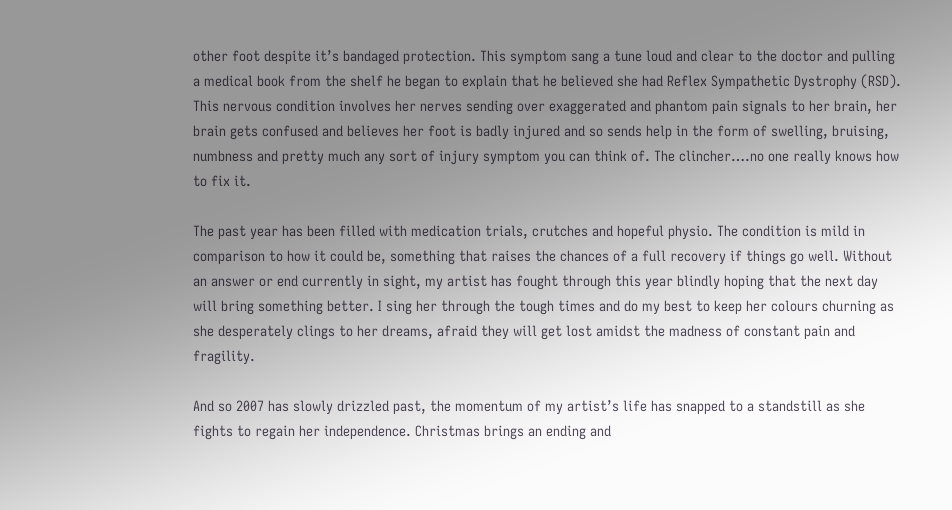other foot despite it’s bandaged protection. This symptom sang a tune loud and clear to the doctor and pulling a medical book from the shelf he began to explain that he believed she had Reflex Sympathetic Dystrophy (RSD). This nervous condition involves her nerves sending over exaggerated and phantom pain signals to her brain, her brain gets confused and believes her foot is badly injured and so sends help in the form of swelling, bruising, numbness and pretty much any sort of injury symptom you can think of. The clincher….no one really knows how to fix it.

The past year has been filled with medication trials, crutches and hopeful physio. The condition is mild in comparison to how it could be, something that raises the chances of a full recovery if things go well. Without an answer or end currently in sight, my artist has fought through this year blindly hoping that the next day will bring something better. I sing her through the tough times and do my best to keep her colours churning as she desperately clings to her dreams, afraid they will get lost amidst the madness of constant pain and fragility.

And so 2007 has slowly drizzled past, the momentum of my artist’s life has snapped to a standstill as she fights to regain her independence. Christmas brings an ending and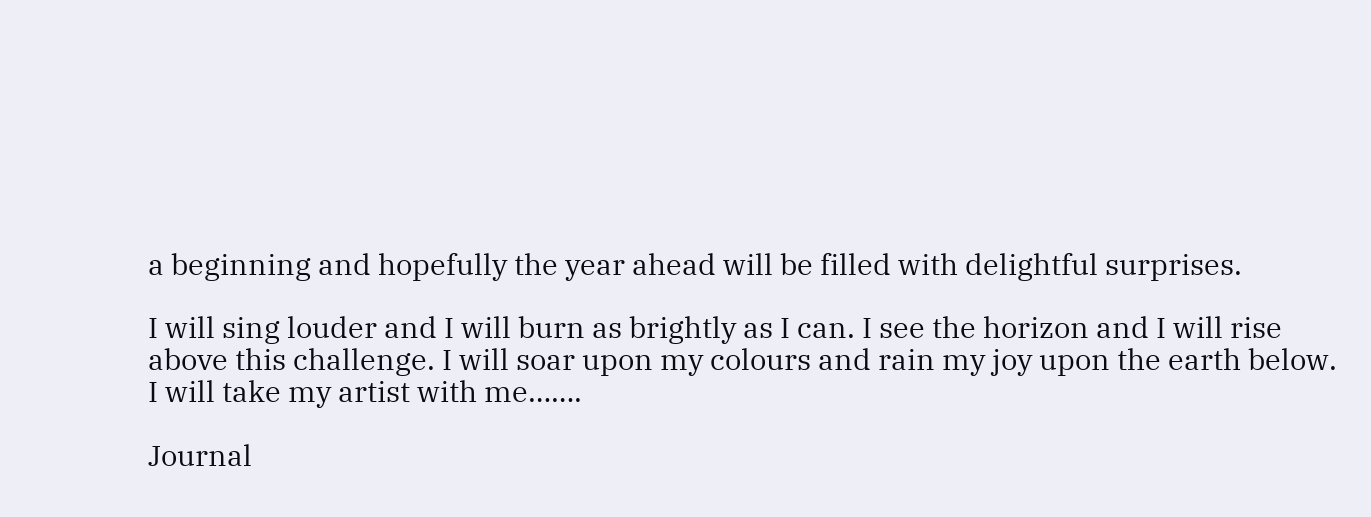a beginning and hopefully the year ahead will be filled with delightful surprises.

I will sing louder and I will burn as brightly as I can. I see the horizon and I will rise above this challenge. I will soar upon my colours and rain my joy upon the earth below. I will take my artist with me…….

Journal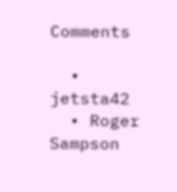Comments

  • jetsta42
  • Roger Sampson